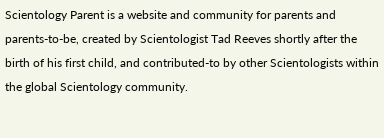Scientology Parent is a website and community for parents and parents-to-be, created by Scientologist Tad Reeves shortly after the birth of his first child, and contributed-to by other Scientologists within the global Scientology community.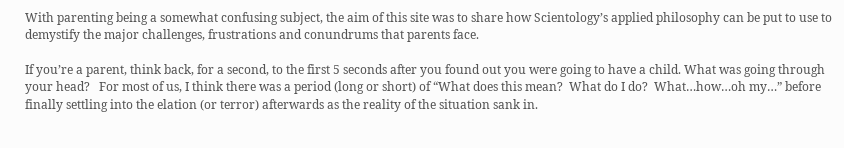With parenting being a somewhat confusing subject, the aim of this site was to share how Scientology’s applied philosophy can be put to use to demystify the major challenges, frustrations and conundrums that parents face.

If you’re a parent, think back, for a second, to the first 5 seconds after you found out you were going to have a child. What was going through your head?   For most of us, I think there was a period (long or short) of “What does this mean?  What do I do?  What…how…oh my…” before finally settling into the elation (or terror) afterwards as the reality of the situation sank in.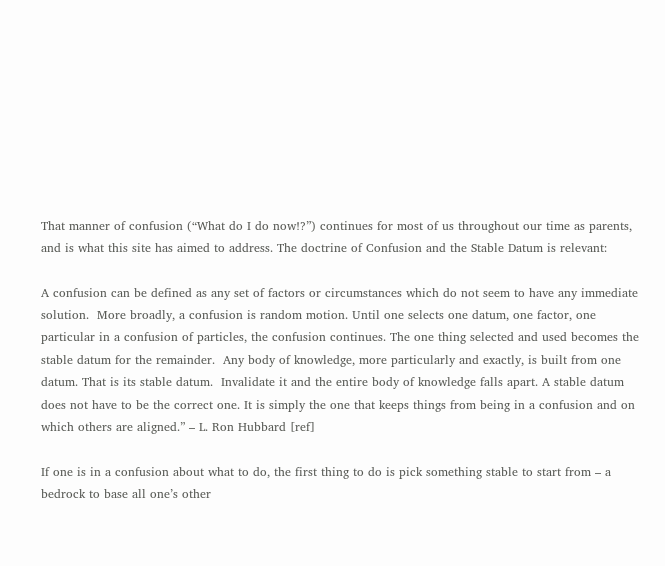That manner of confusion (“What do I do now!?”) continues for most of us throughout our time as parents, and is what this site has aimed to address. The doctrine of Confusion and the Stable Datum is relevant:

A confusion can be defined as any set of factors or circumstances which do not seem to have any immediate solution.  More broadly, a confusion is random motion. Until one selects one datum, one factor, one particular in a confusion of particles, the confusion continues. The one thing selected and used becomes the stable datum for the remainder.  Any body of knowledge, more particularly and exactly, is built from one datum. That is its stable datum.  Invalidate it and the entire body of knowledge falls apart. A stable datum does not have to be the correct one. It is simply the one that keeps things from being in a confusion and on which others are aligned.” – L. Ron Hubbard [ref]

If one is in a confusion about what to do, the first thing to do is pick something stable to start from – a bedrock to base all one’s other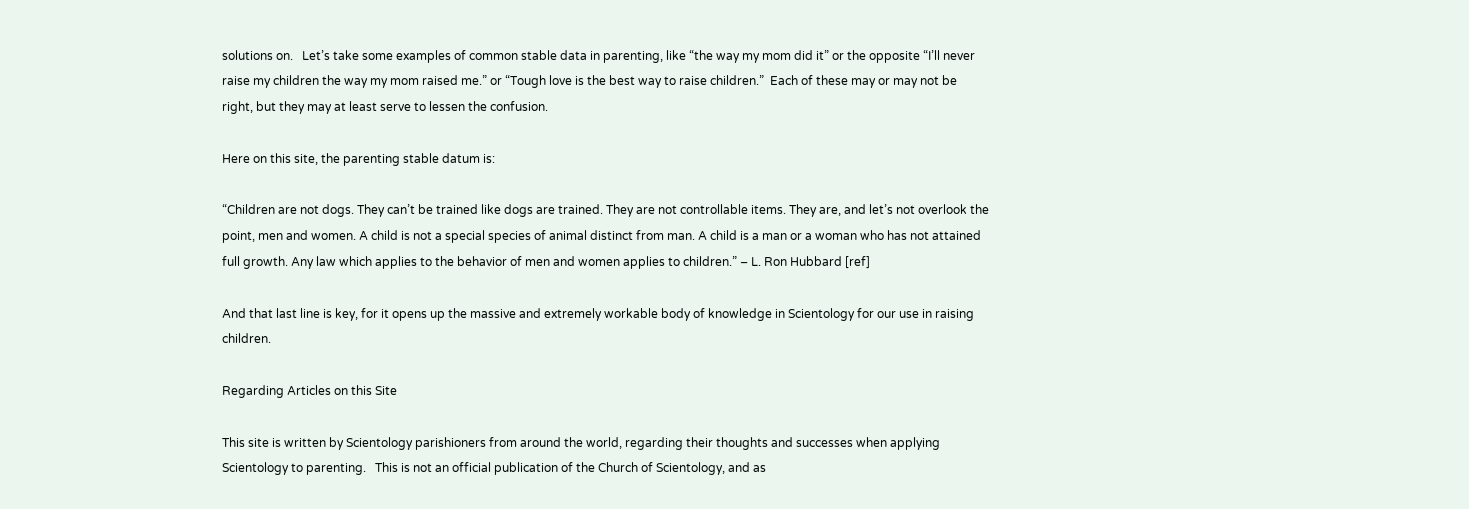solutions on.   Let’s take some examples of common stable data in parenting, like “the way my mom did it” or the opposite “I’ll never raise my children the way my mom raised me.” or “Tough love is the best way to raise children.”  Each of these may or may not be right, but they may at least serve to lessen the confusion.

Here on this site, the parenting stable datum is:

“Children are not dogs. They can’t be trained like dogs are trained. They are not controllable items. They are, and let’s not overlook the point, men and women. A child is not a special species of animal distinct from man. A child is a man or a woman who has not attained full growth. Any law which applies to the behavior of men and women applies to children.” – L. Ron Hubbard [ref]

And that last line is key, for it opens up the massive and extremely workable body of knowledge in Scientology for our use in raising children.

Regarding Articles on this Site

This site is written by Scientology parishioners from around the world, regarding their thoughts and successes when applying Scientology to parenting.   This is not an official publication of the Church of Scientology, and as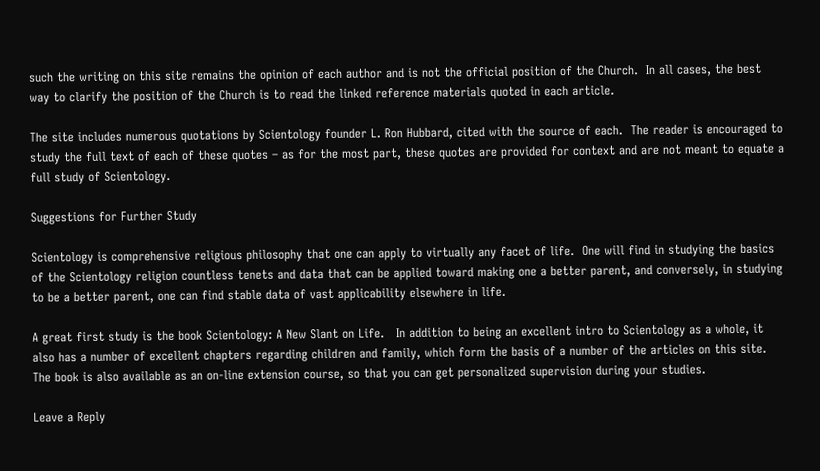such the writing on this site remains the opinion of each author and is not the official position of the Church.  In all cases, the best way to clarify the position of the Church is to read the linked reference materials quoted in each article.

The site includes numerous quotations by Scientology founder L. Ron Hubbard, cited with the source of each.  The reader is encouraged to study the full text of each of these quotes – as for the most part, these quotes are provided for context and are not meant to equate a full study of Scientology.

Suggestions for Further Study

Scientology is comprehensive religious philosophy that one can apply to virtually any facet of life.  One will find in studying the basics of the Scientology religion countless tenets and data that can be applied toward making one a better parent, and conversely, in studying to be a better parent, one can find stable data of vast applicability elsewhere in life.

A great first study is the book Scientology: A New Slant on Life.   In addition to being an excellent intro to Scientology as a whole, it also has a number of excellent chapters regarding children and family, which form the basis of a number of the articles on this site.    The book is also available as an on-line extension course, so that you can get personalized supervision during your studies.

Leave a Reply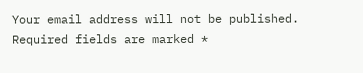Your email address will not be published. Required fields are marked *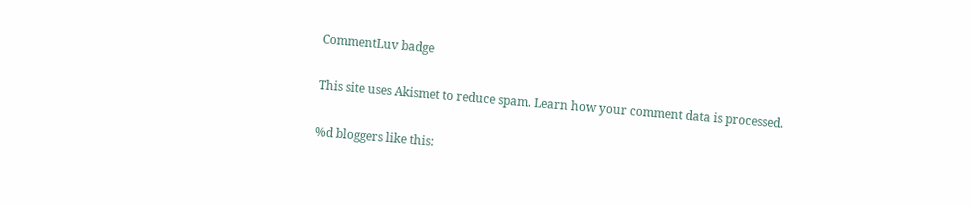CommentLuv badge

This site uses Akismet to reduce spam. Learn how your comment data is processed.

%d bloggers like this: